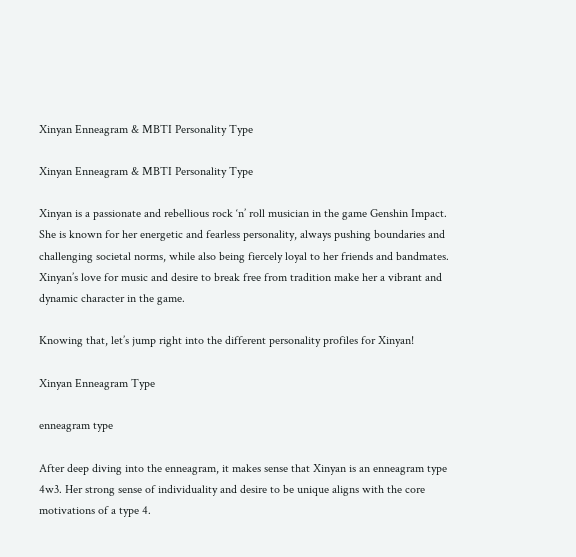Xinyan Enneagram & MBTI Personality Type

Xinyan Enneagram & MBTI Personality Type

Xinyan is a passionate and rebellious rock ‘n’ roll musician in the game Genshin Impact. She is known for her energetic and fearless personality, always pushing boundaries and challenging societal norms, while also being fiercely loyal to her friends and bandmates. Xinyan’s love for music and desire to break free from tradition make her a vibrant and dynamic character in the game.

Knowing that, let’s jump right into the different personality profiles for Xinyan!

Xinyan Enneagram Type

enneagram type

After deep diving into the enneagram, it makes sense that Xinyan is an enneagram type 4w3. Her strong sense of individuality and desire to be unique aligns with the core motivations of a type 4.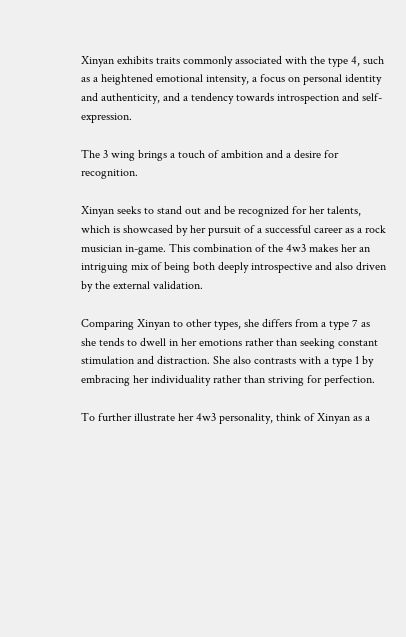Xinyan exhibits traits commonly associated with the type 4, such as a heightened emotional intensity, a focus on personal identity and authenticity, and a tendency towards introspection and self-expression.

The 3 wing brings a touch of ambition and a desire for recognition.

Xinyan seeks to stand out and be recognized for her talents, which is showcased by her pursuit of a successful career as a rock musician in-game. This combination of the 4w3 makes her an intriguing mix of being both deeply introspective and also driven by the external validation.

Comparing Xinyan to other types, she differs from a type 7 as she tends to dwell in her emotions rather than seeking constant stimulation and distraction. She also contrasts with a type 1 by embracing her individuality rather than striving for perfection.

To further illustrate her 4w3 personality, think of Xinyan as a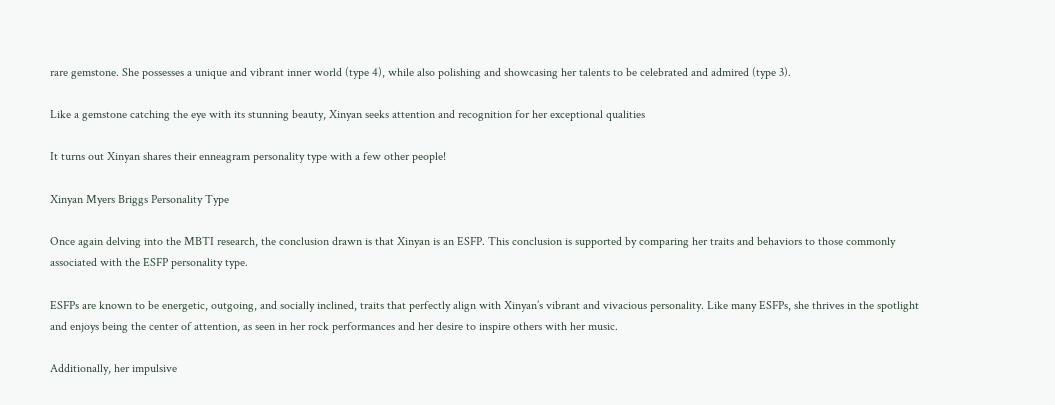rare gemstone. She possesses a unique and vibrant inner world (type 4), while also polishing and showcasing her talents to be celebrated and admired (type 3).

Like a gemstone catching the eye with its stunning beauty, Xinyan seeks attention and recognition for her exceptional qualities

It turns out Xinyan shares their enneagram personality type with a few other people!

Xinyan Myers Briggs Personality Type

Once again delving into the MBTI research, the conclusion drawn is that Xinyan is an ESFP. This conclusion is supported by comparing her traits and behaviors to those commonly associated with the ESFP personality type.

ESFPs are known to be energetic, outgoing, and socially inclined, traits that perfectly align with Xinyan’s vibrant and vivacious personality. Like many ESFPs, she thrives in the spotlight and enjoys being the center of attention, as seen in her rock performances and her desire to inspire others with her music.

Additionally, her impulsive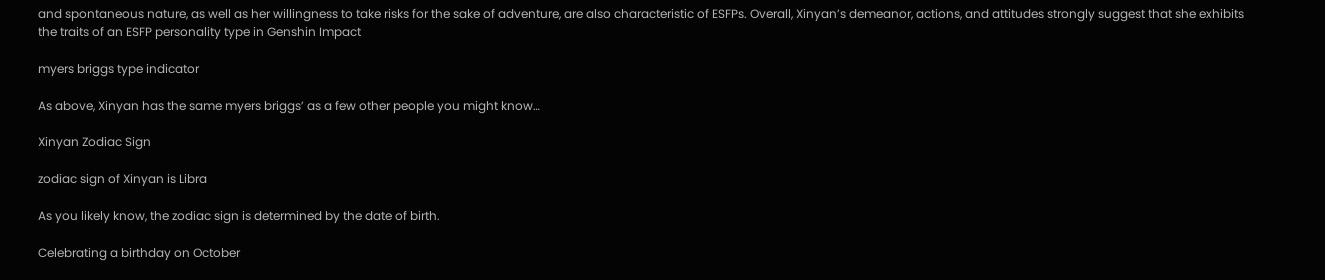and spontaneous nature, as well as her willingness to take risks for the sake of adventure, are also characteristic of ESFPs. Overall, Xinyan’s demeanor, actions, and attitudes strongly suggest that she exhibits the traits of an ESFP personality type in Genshin Impact

myers briggs type indicator

As above, Xinyan has the same myers briggs’ as a few other people you might know…

Xinyan Zodiac Sign

zodiac sign of Xinyan is Libra

As you likely know, the zodiac sign is determined by the date of birth.

Celebrating a birthday on October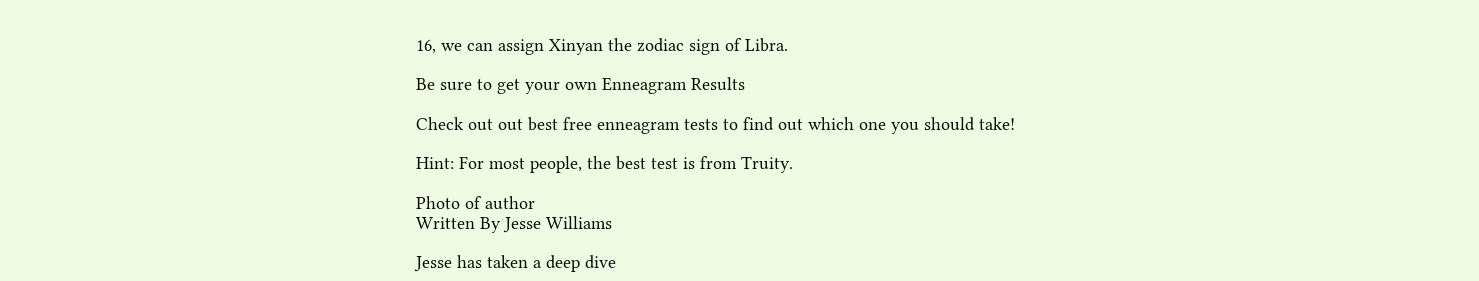16, we can assign Xinyan the zodiac sign of Libra.

Be sure to get your own Enneagram Results

Check out out best free enneagram tests to find out which one you should take!

Hint: For most people, the best test is from Truity.

Photo of author
Written By Jesse Williams

Jesse has taken a deep dive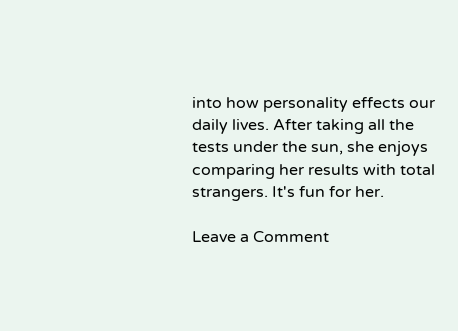into how personality effects our daily lives. After taking all the tests under the sun, she enjoys comparing her results with total strangers. It's fun for her.

Leave a Comment